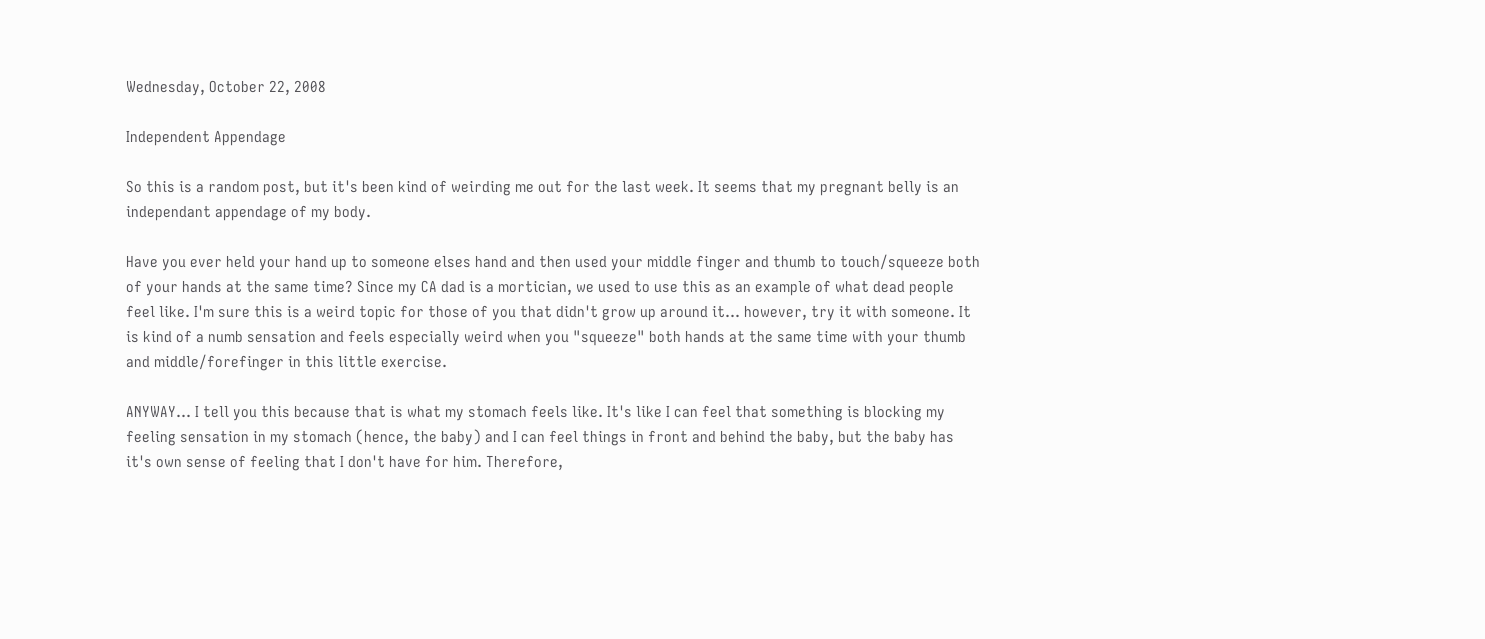Wednesday, October 22, 2008

Independent Appendage

So this is a random post, but it's been kind of weirding me out for the last week. It seems that my pregnant belly is an independant appendage of my body.

Have you ever held your hand up to someone elses hand and then used your middle finger and thumb to touch/squeeze both of your hands at the same time? Since my CA dad is a mortician, we used to use this as an example of what dead people feel like. I'm sure this is a weird topic for those of you that didn't grow up around it... however, try it with someone. It is kind of a numb sensation and feels especially weird when you "squeeze" both hands at the same time with your thumb and middle/forefinger in this little exercise.

ANYWAY... I tell you this because that is what my stomach feels like. It's like I can feel that something is blocking my feeling sensation in my stomach (hence, the baby) and I can feel things in front and behind the baby, but the baby has it's own sense of feeling that I don't have for him. Therefore,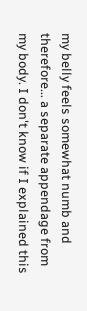my belly feels somewhat numb and therefore... a separate appendage from my body. I don't know if I explained this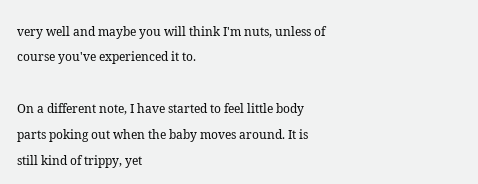very well and maybe you will think I'm nuts, unless of course you've experienced it to.

On a different note, I have started to feel little body parts poking out when the baby moves around. It is still kind of trippy, yet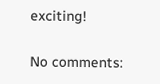exciting!

No comments: